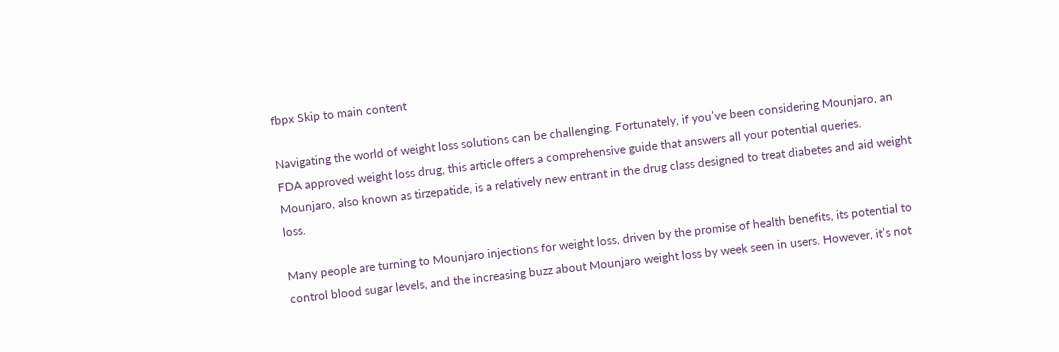fbpx Skip to main content

Navigating the world of weight loss solutions can be challenging. Fortunately, if you’ve been considering Mounjaro, an FDA approved weight loss drug, this article offers a comprehensive guide that answers all your potential queries. Mounjaro, also known as tirzepatide, is a relatively new entrant in the drug class designed to treat diabetes and aid weight loss.

Many people are turning to Mounjaro injections for weight loss, driven by the promise of health benefits, its potential to control blood sugar levels, and the increasing buzz about Mounjaro weight loss by week seen in users. However, it’s not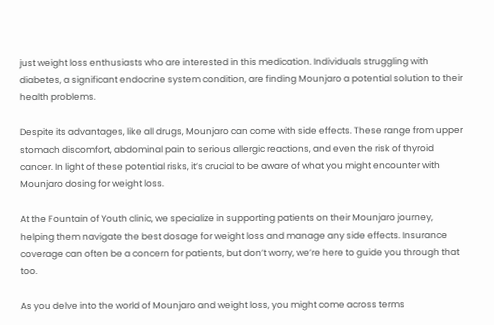just weight loss enthusiasts who are interested in this medication. Individuals struggling with diabetes, a significant endocrine system condition, are finding Mounjaro a potential solution to their health problems.

Despite its advantages, like all drugs, Mounjaro can come with side effects. These range from upper stomach discomfort, abdominal pain to serious allergic reactions, and even the risk of thyroid cancer. In light of these potential risks, it’s crucial to be aware of what you might encounter with Mounjaro dosing for weight loss.

At the Fountain of Youth clinic, we specialize in supporting patients on their Mounjaro journey, helping them navigate the best dosage for weight loss and manage any side effects. Insurance coverage can often be a concern for patients, but don’t worry, we’re here to guide you through that too.

As you delve into the world of Mounjaro and weight loss, you might come across terms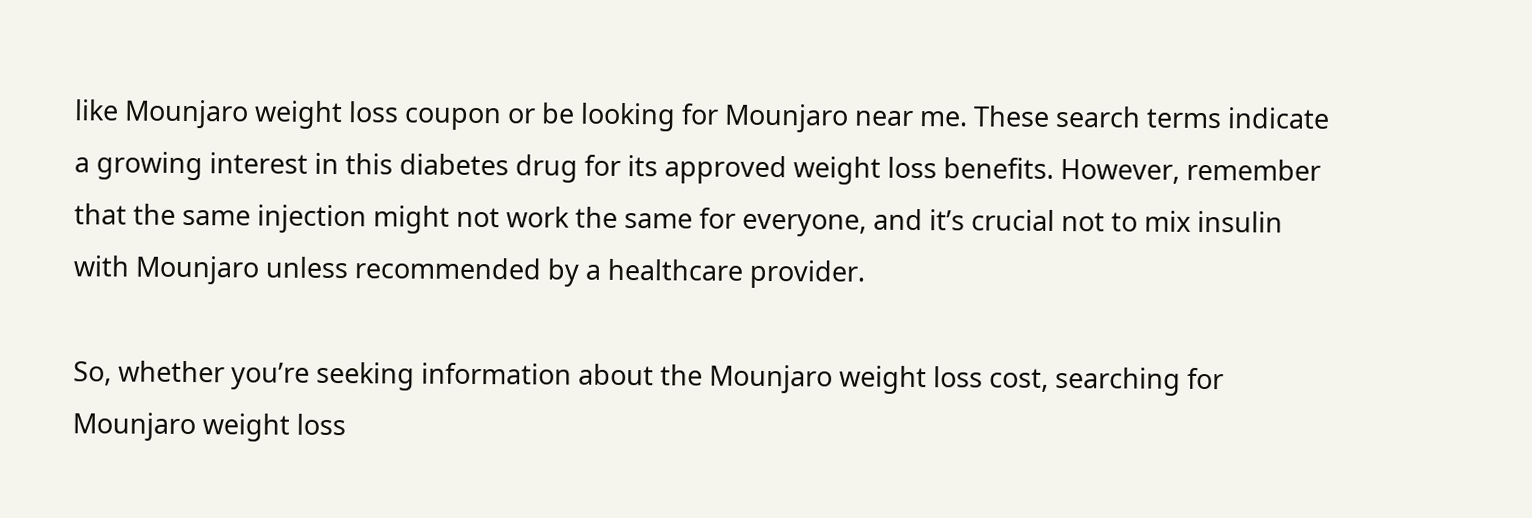like Mounjaro weight loss coupon or be looking for Mounjaro near me. These search terms indicate a growing interest in this diabetes drug for its approved weight loss benefits. However, remember that the same injection might not work the same for everyone, and it’s crucial not to mix insulin with Mounjaro unless recommended by a healthcare provider.

So, whether you’re seeking information about the Mounjaro weight loss cost, searching for Mounjaro weight loss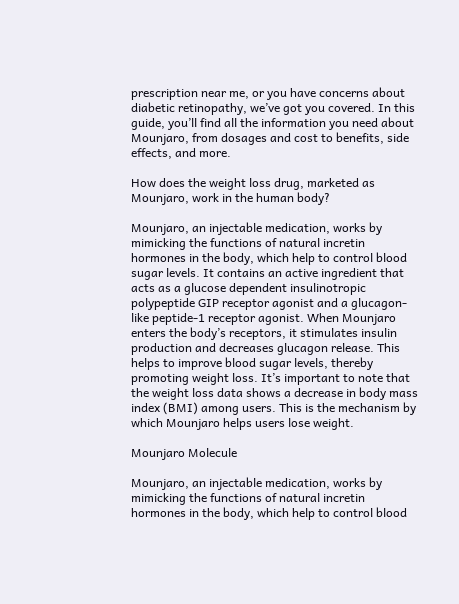prescription near me, or you have concerns about diabetic retinopathy, we’ve got you covered. In this guide, you’ll find all the information you need about Mounjaro, from dosages and cost to benefits, side effects, and more.

How does the weight loss drug, marketed as Mounjaro, work in the human body?

Mounjaro, an injectable medication, works by mimicking the functions of natural incretin hormones in the body, which help to control blood sugar levels. It contains an active ingredient that acts as a glucose dependent insulinotropic polypeptide GIP receptor agonist and a glucagon-like peptide-1 receptor agonist. When Mounjaro enters the body’s receptors, it stimulates insulin production and decreases glucagon release. This helps to improve blood sugar levels, thereby promoting weight loss. It’s important to note that the weight loss data shows a decrease in body mass index (BMI) among users. This is the mechanism by which Mounjaro helps users lose weight.

Mounjaro Molecule

Mounjaro, an injectable medication, works by mimicking the functions of natural incretin hormones in the body, which help to control blood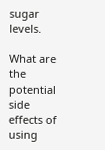sugar levels.

What are the potential side effects of using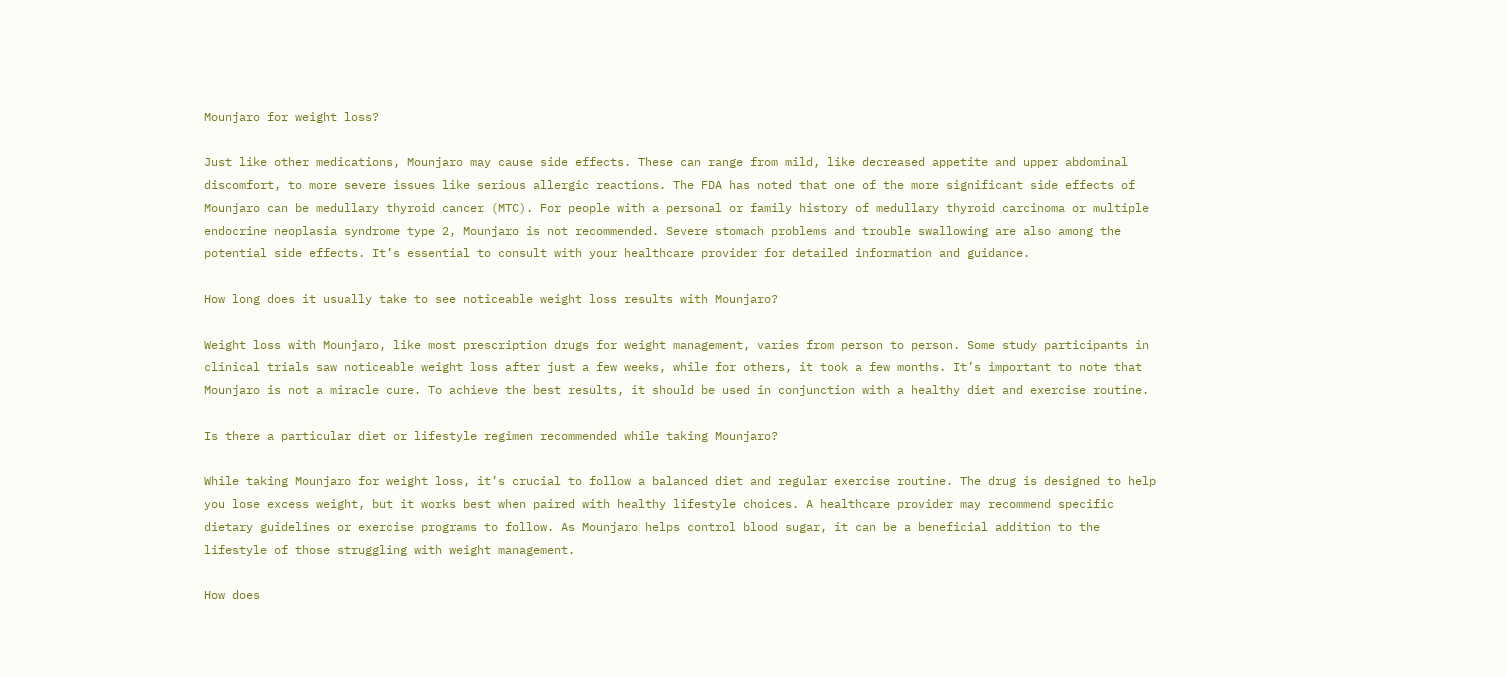Mounjaro for weight loss?

Just like other medications, Mounjaro may cause side effects. These can range from mild, like decreased appetite and upper abdominal discomfort, to more severe issues like serious allergic reactions. The FDA has noted that one of the more significant side effects of Mounjaro can be medullary thyroid cancer (MTC). For people with a personal or family history of medullary thyroid carcinoma or multiple endocrine neoplasia syndrome type 2, Mounjaro is not recommended. Severe stomach problems and trouble swallowing are also among the potential side effects. It’s essential to consult with your healthcare provider for detailed information and guidance.

How long does it usually take to see noticeable weight loss results with Mounjaro?

Weight loss with Mounjaro, like most prescription drugs for weight management, varies from person to person. Some study participants in clinical trials saw noticeable weight loss after just a few weeks, while for others, it took a few months. It’s important to note that Mounjaro is not a miracle cure. To achieve the best results, it should be used in conjunction with a healthy diet and exercise routine.

Is there a particular diet or lifestyle regimen recommended while taking Mounjaro?

While taking Mounjaro for weight loss, it’s crucial to follow a balanced diet and regular exercise routine. The drug is designed to help you lose excess weight, but it works best when paired with healthy lifestyle choices. A healthcare provider may recommend specific dietary guidelines or exercise programs to follow. As Mounjaro helps control blood sugar, it can be a beneficial addition to the lifestyle of those struggling with weight management.

How does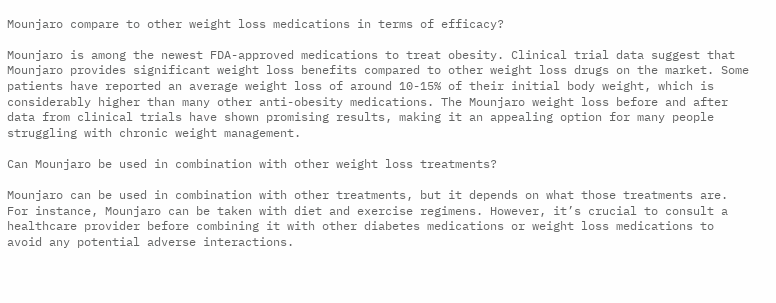Mounjaro compare to other weight loss medications in terms of efficacy?

Mounjaro is among the newest FDA-approved medications to treat obesity. Clinical trial data suggest that Mounjaro provides significant weight loss benefits compared to other weight loss drugs on the market. Some patients have reported an average weight loss of around 10-15% of their initial body weight, which is considerably higher than many other anti-obesity medications. The Mounjaro weight loss before and after data from clinical trials have shown promising results, making it an appealing option for many people struggling with chronic weight management.

Can Mounjaro be used in combination with other weight loss treatments?

Mounjaro can be used in combination with other treatments, but it depends on what those treatments are. For instance, Mounjaro can be taken with diet and exercise regimens. However, it’s crucial to consult a healthcare provider before combining it with other diabetes medications or weight loss medications to avoid any potential adverse interactions.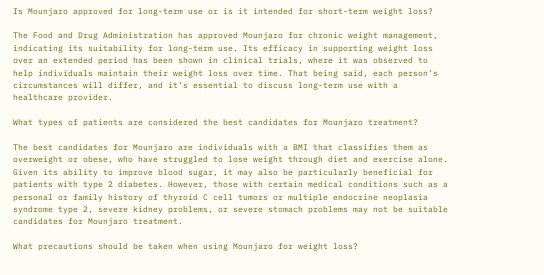Is Mounjaro approved for long-term use or is it intended for short-term weight loss?

The Food and Drug Administration has approved Mounjaro for chronic weight management, indicating its suitability for long-term use. Its efficacy in supporting weight loss over an extended period has been shown in clinical trials, where it was observed to help individuals maintain their weight loss over time. That being said, each person’s circumstances will differ, and it’s essential to discuss long-term use with a healthcare provider.

What types of patients are considered the best candidates for Mounjaro treatment?

The best candidates for Mounjaro are individuals with a BMI that classifies them as overweight or obese, who have struggled to lose weight through diet and exercise alone. Given its ability to improve blood sugar, it may also be particularly beneficial for patients with type 2 diabetes. However, those with certain medical conditions such as a personal or family history of thyroid C cell tumors or multiple endocrine neoplasia syndrome type 2, severe kidney problems, or severe stomach problems may not be suitable candidates for Mounjaro treatment.

What precautions should be taken when using Mounjaro for weight loss?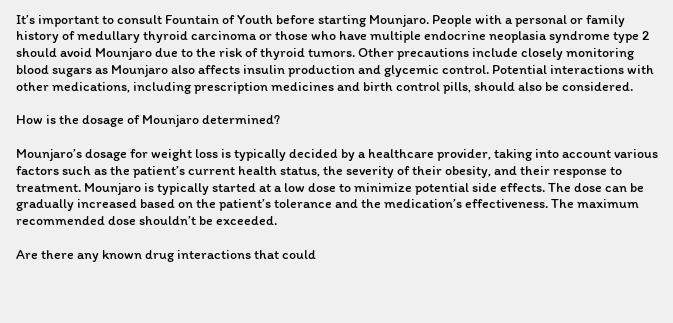It’s important to consult Fountain of Youth before starting Mounjaro. People with a personal or family history of medullary thyroid carcinoma or those who have multiple endocrine neoplasia syndrome type 2 should avoid Mounjaro due to the risk of thyroid tumors. Other precautions include closely monitoring blood sugars as Mounjaro also affects insulin production and glycemic control. Potential interactions with other medications, including prescription medicines and birth control pills, should also be considered.

How is the dosage of Mounjaro determined?

Mounjaro’s dosage for weight loss is typically decided by a healthcare provider, taking into account various factors such as the patient’s current health status, the severity of their obesity, and their response to treatment. Mounjaro is typically started at a low dose to minimize potential side effects. The dose can be gradually increased based on the patient’s tolerance and the medication’s effectiveness. The maximum recommended dose shouldn’t be exceeded.

Are there any known drug interactions that could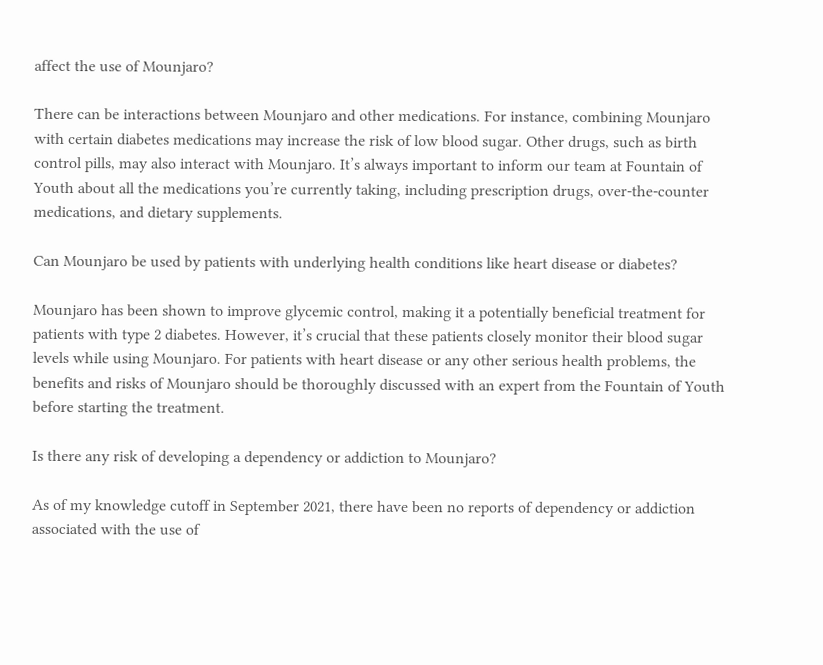affect the use of Mounjaro?

There can be interactions between Mounjaro and other medications. For instance, combining Mounjaro with certain diabetes medications may increase the risk of low blood sugar. Other drugs, such as birth control pills, may also interact with Mounjaro. It’s always important to inform our team at Fountain of Youth about all the medications you’re currently taking, including prescription drugs, over-the-counter medications, and dietary supplements.

Can Mounjaro be used by patients with underlying health conditions like heart disease or diabetes?

Mounjaro has been shown to improve glycemic control, making it a potentially beneficial treatment for patients with type 2 diabetes. However, it’s crucial that these patients closely monitor their blood sugar levels while using Mounjaro. For patients with heart disease or any other serious health problems, the benefits and risks of Mounjaro should be thoroughly discussed with an expert from the Fountain of Youth before starting the treatment.

Is there any risk of developing a dependency or addiction to Mounjaro?

As of my knowledge cutoff in September 2021, there have been no reports of dependency or addiction associated with the use of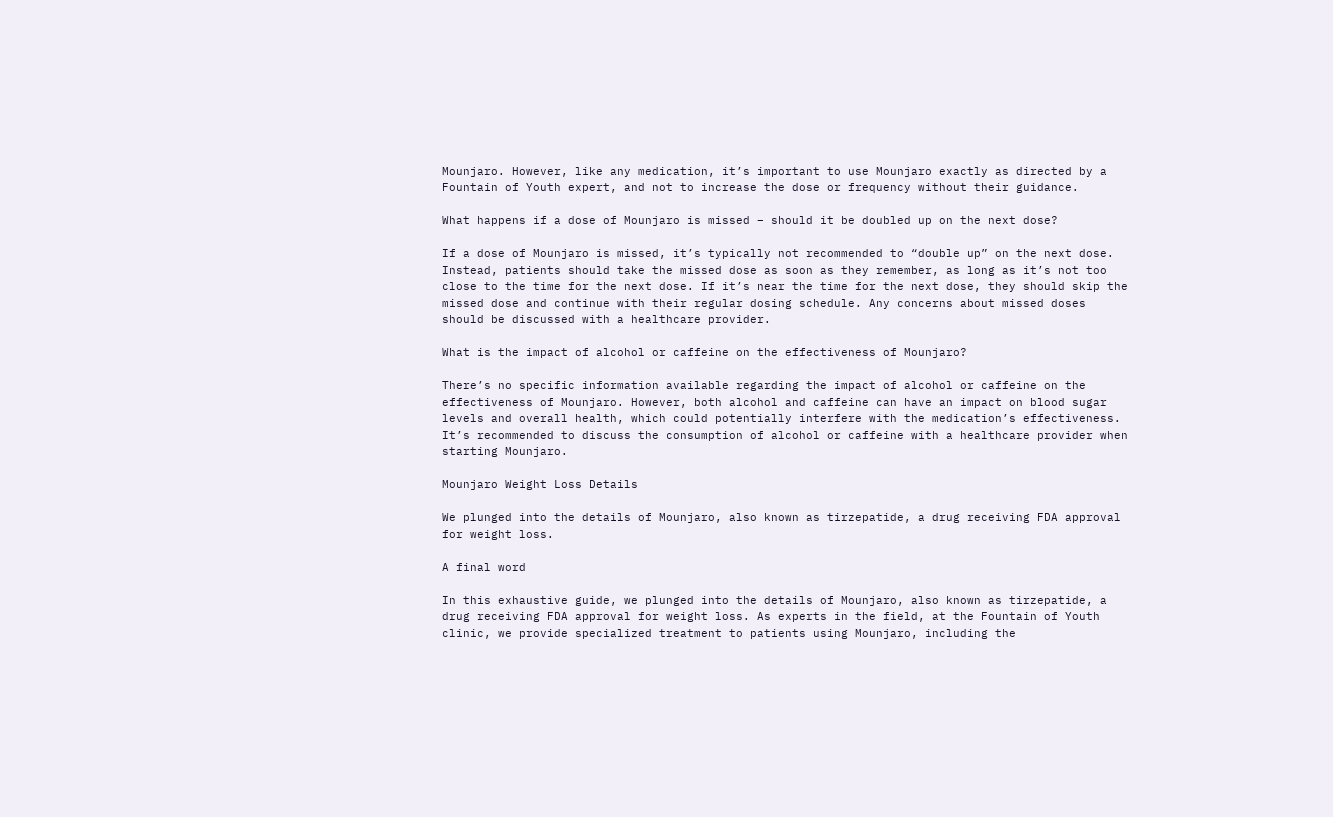Mounjaro. However, like any medication, it’s important to use Mounjaro exactly as directed by a Fountain of Youth expert, and not to increase the dose or frequency without their guidance.

What happens if a dose of Mounjaro is missed – should it be doubled up on the next dose?

If a dose of Mounjaro is missed, it’s typically not recommended to “double up” on the next dose. Instead, patients should take the missed dose as soon as they remember, as long as it’s not too close to the time for the next dose. If it’s near the time for the next dose, they should skip the missed dose and continue with their regular dosing schedule. Any concerns about missed doses should be discussed with a healthcare provider.

What is the impact of alcohol or caffeine on the effectiveness of Mounjaro?

There’s no specific information available regarding the impact of alcohol or caffeine on the effectiveness of Mounjaro. However, both alcohol and caffeine can have an impact on blood sugar levels and overall health, which could potentially interfere with the medication’s effectiveness. It’s recommended to discuss the consumption of alcohol or caffeine with a healthcare provider when starting Mounjaro.

Mounjaro Weight Loss Details

We plunged into the details of Mounjaro, also known as tirzepatide, a drug receiving FDA approval for weight loss.

A final word

In this exhaustive guide, we plunged into the details of Mounjaro, also known as tirzepatide, a drug receiving FDA approval for weight loss. As experts in the field, at the Fountain of Youth clinic, we provide specialized treatment to patients using Mounjaro, including the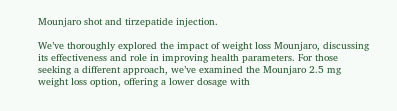Mounjaro shot and tirzepatide injection.

We’ve thoroughly explored the impact of weight loss Mounjaro, discussing its effectiveness and role in improving health parameters. For those seeking a different approach, we’ve examined the Mounjaro 2.5 mg weight loss option, offering a lower dosage with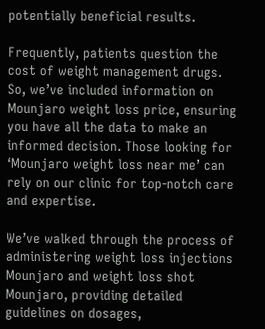potentially beneficial results.

Frequently, patients question the cost of weight management drugs. So, we’ve included information on Mounjaro weight loss price, ensuring you have all the data to make an informed decision. Those looking for ‘Mounjaro weight loss near me’ can rely on our clinic for top-notch care and expertise.

We’ve walked through the process of administering weight loss injections Mounjaro and weight loss shot Mounjaro, providing detailed guidelines on dosages,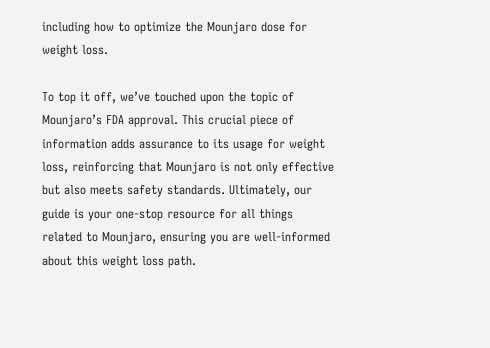including how to optimize the Mounjaro dose for weight loss.

To top it off, we’ve touched upon the topic of Mounjaro’s FDA approval. This crucial piece of information adds assurance to its usage for weight loss, reinforcing that Mounjaro is not only effective but also meets safety standards. Ultimately, our guide is your one-stop resource for all things related to Mounjaro, ensuring you are well-informed about this weight loss path.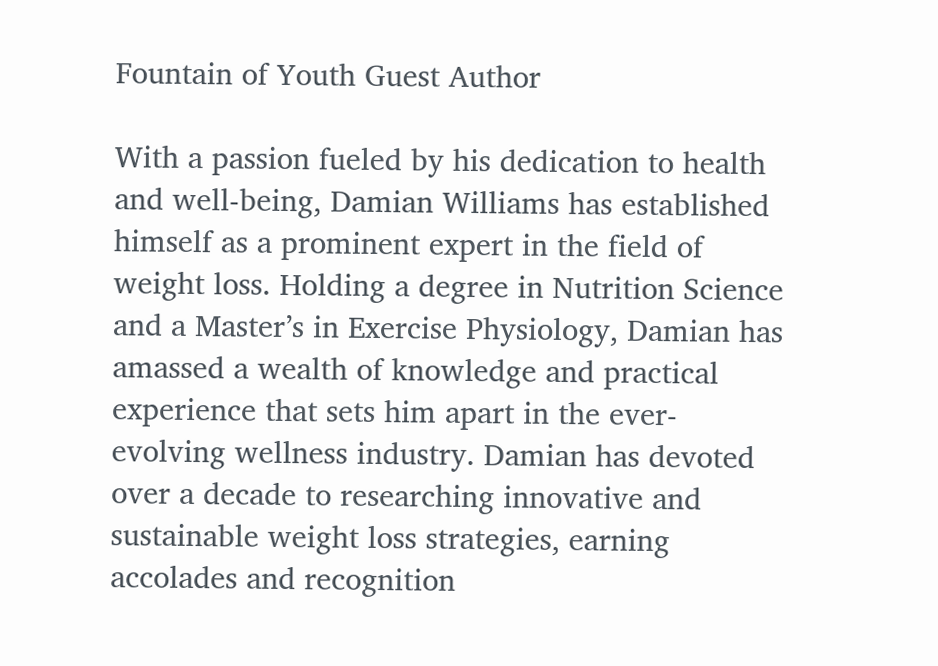Fountain of Youth Guest Author

With a passion fueled by his dedication to health and well-being, Damian Williams has established himself as a prominent expert in the field of weight loss. Holding a degree in Nutrition Science and a Master’s in Exercise Physiology, Damian has amassed a wealth of knowledge and practical experience that sets him apart in the ever-evolving wellness industry. Damian has devoted over a decade to researching innovative and sustainable weight loss strategies, earning accolades and recognition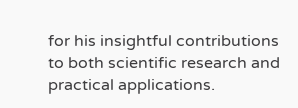for his insightful contributions to both scientific research and practical applications.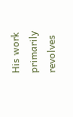His work primarily revolves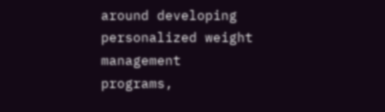around developing personalized weight management programs,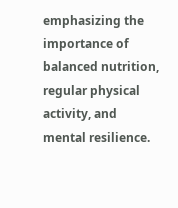emphasizing the importance of balanced nutrition, regular physical activity, and mental resilience.